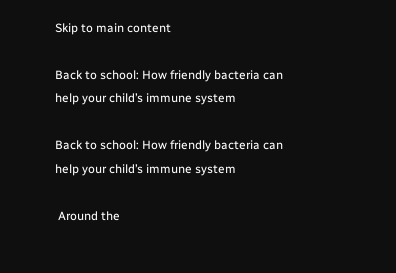Skip to main content

Back to school: How friendly bacteria can help your child’s immune system

Back to school: How friendly bacteria can help your child’s immune system

 Around the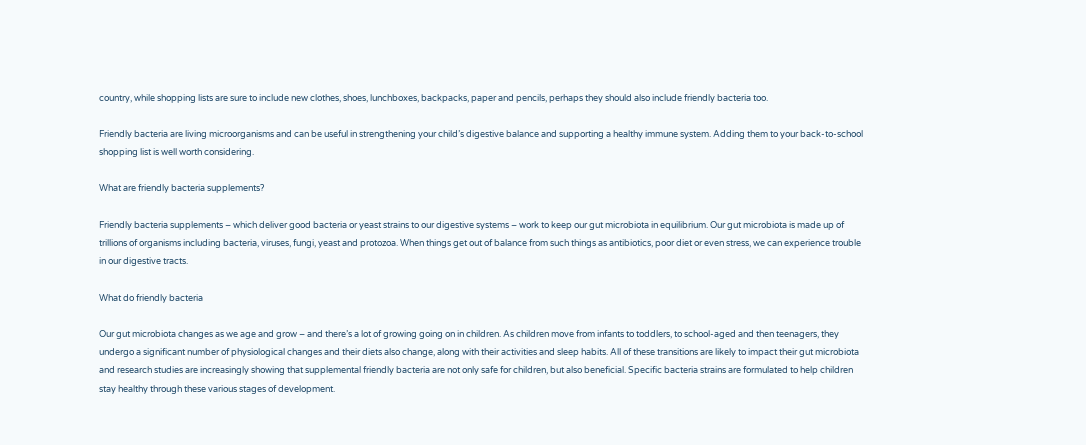country, while shopping lists are sure to include new clothes, shoes, lunchboxes, backpacks, paper and pencils, perhaps they should also include friendly bacteria too.

Friendly bacteria are living microorganisms and can be useful in strengthening your child’s digestive balance and supporting a healthy immune system. Adding them to your back-to-school shopping list is well worth considering.

What are friendly bacteria supplements?

Friendly bacteria supplements – which deliver good bacteria or yeast strains to our digestive systems – work to keep our gut microbiota in equilibrium. Our gut microbiota is made up of trillions of organisms including bacteria, viruses, fungi, yeast and protozoa. When things get out of balance from such things as antibiotics, poor diet or even stress, we can experience trouble in our digestive tracts.

What do friendly bacteria

Our gut microbiota changes as we age and grow – and there’s a lot of growing going on in children. As children move from infants to toddlers, to school-aged and then teenagers, they undergo a significant number of physiological changes and their diets also change, along with their activities and sleep habits. All of these transitions are likely to impact their gut microbiota and research studies are increasingly showing that supplemental friendly bacteria are not only safe for children, but also beneficial. Specific bacteria strains are formulated to help children stay healthy through these various stages of development.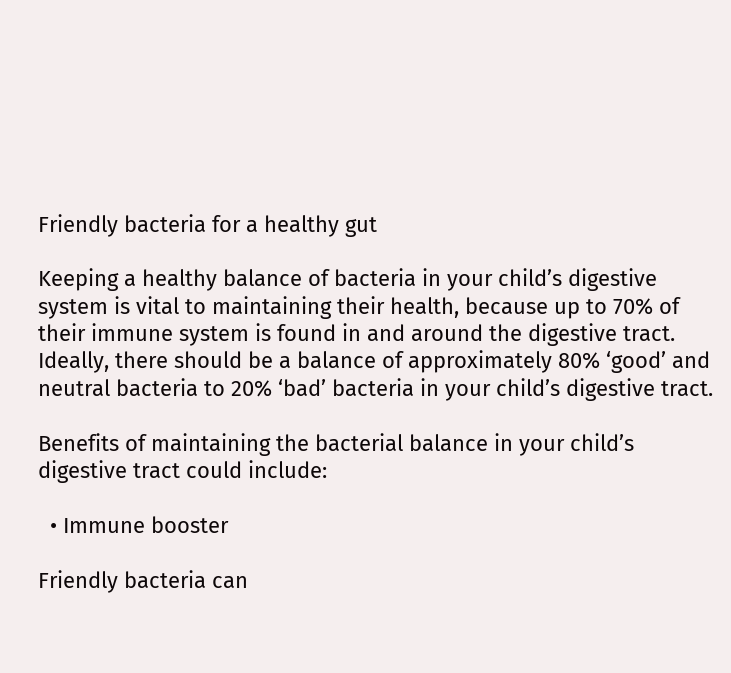Friendly bacteria for a healthy gut

Keeping a healthy balance of bacteria in your child’s digestive system is vital to maintaining their health, because up to 70% of their immune system is found in and around the digestive tract. Ideally, there should be a balance of approximately 80% ‘good’ and neutral bacteria to 20% ‘bad’ bacteria in your child’s digestive tract.

Benefits of maintaining the bacterial balance in your child’s digestive tract could include:

  • Immune booster

Friendly bacteria can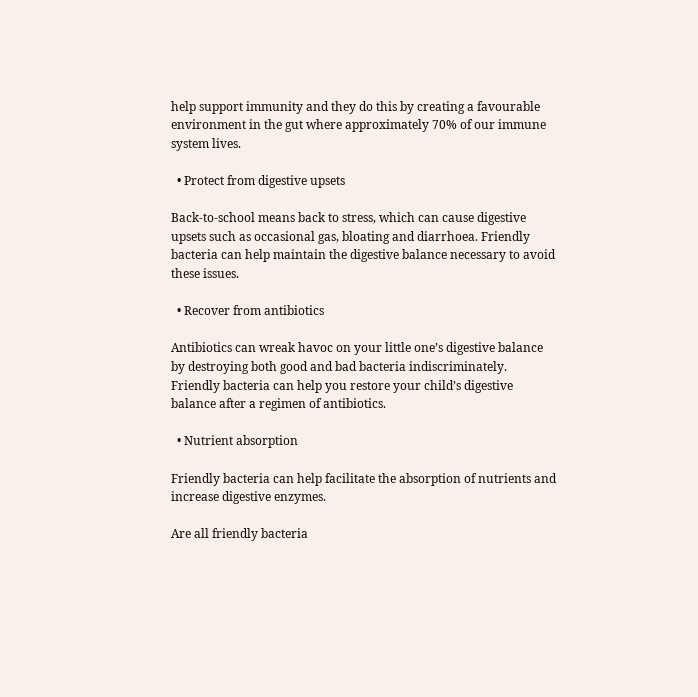help support immunity and they do this by creating a favourable environment in the gut where approximately 70% of our immune system lives.

  • Protect from digestive upsets

Back-to-school means back to stress, which can cause digestive upsets such as occasional gas, bloating and diarrhoea. Friendly bacteria can help maintain the digestive balance necessary to avoid these issues.

  • Recover from antibiotics

Antibiotics can wreak havoc on your little one’s digestive balance by destroying both good and bad bacteria indiscriminately.  Friendly bacteria can help you restore your child’s digestive balance after a regimen of antibiotics.

  • Nutrient absorption

Friendly bacteria can help facilitate the absorption of nutrients and increase digestive enzymes.

Are all friendly bacteria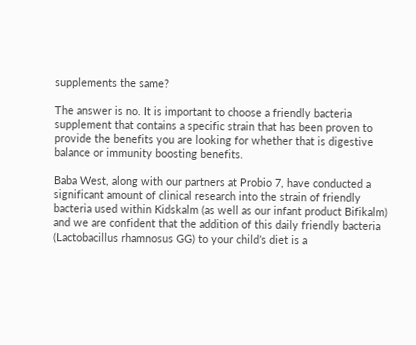supplements the same?

The answer is no. It is important to choose a friendly bacteria supplement that contains a specific strain that has been proven to provide the benefits you are looking for whether that is digestive balance or immunity boosting benefits.

Baba West, along with our partners at Probio 7, have conducted a significant amount of clinical research into the strain of friendly bacteria used within Kidskalm (as well as our infant product Bifikalm) and we are confident that the addition of this daily friendly bacteria (Lactobacillus rhamnosus GG) to your child’s diet is a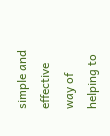simple and effective way of helping to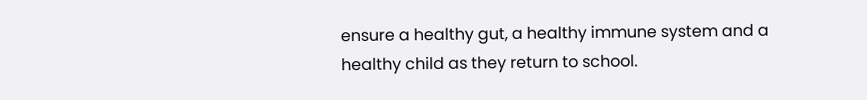ensure a healthy gut, a healthy immune system and a healthy child as they return to school.